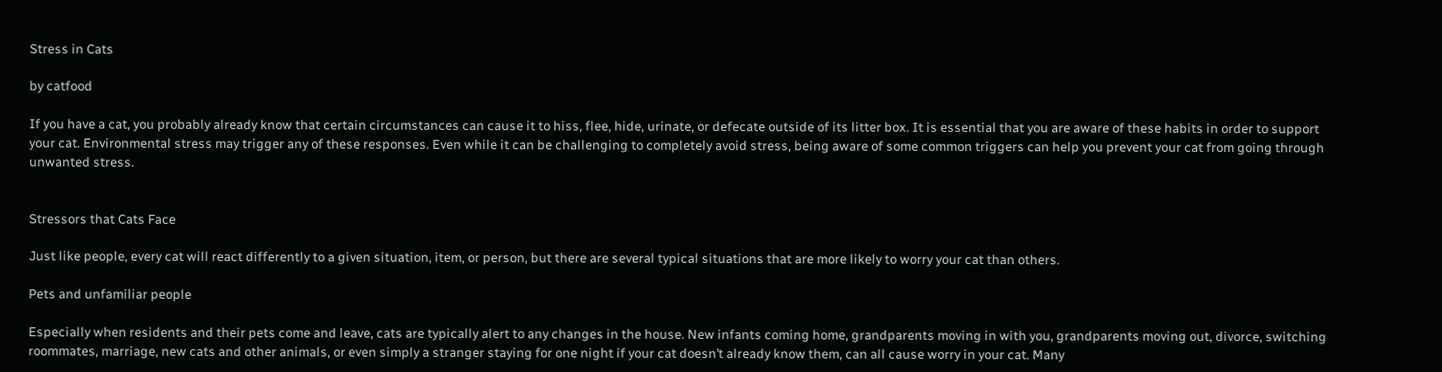Stress in Cats

by catfood

If you have a cat, you probably already know that certain circumstances can cause it to hiss, flee, hide, urinate, or defecate outside of its litter box. It is essential that you are aware of these habits in order to support your cat. Environmental stress may trigger any of these responses. Even while it can be challenging to completely avoid stress, being aware of some common triggers can help you prevent your cat from going through unwanted stress.


Stressors that Cats Face

Just like people, every cat will react differently to a given situation, item, or person, but there are several typical situations that are more likely to worry your cat than others.

Pets and unfamiliar people

Especially when residents and their pets come and leave, cats are typically alert to any changes in the house. New infants coming home, grandparents moving in with you, grandparents moving out, divorce, switching roommates, marriage, new cats and other animals, or even simply a stranger staying for one night if your cat doesn’t already know them, can all cause worry in your cat. Many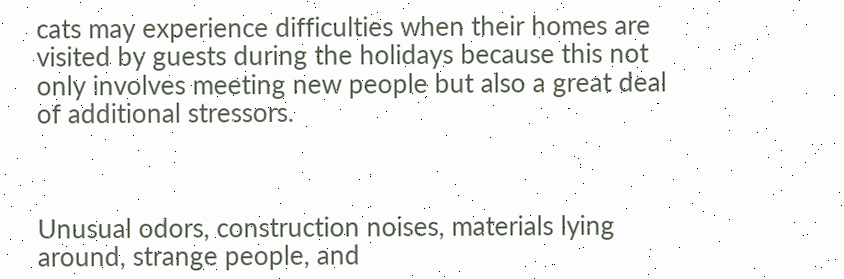cats may experience difficulties when their homes are visited by guests during the holidays because this not only involves meeting new people but also a great deal of additional stressors.



Unusual odors, construction noises, materials lying around, strange people, and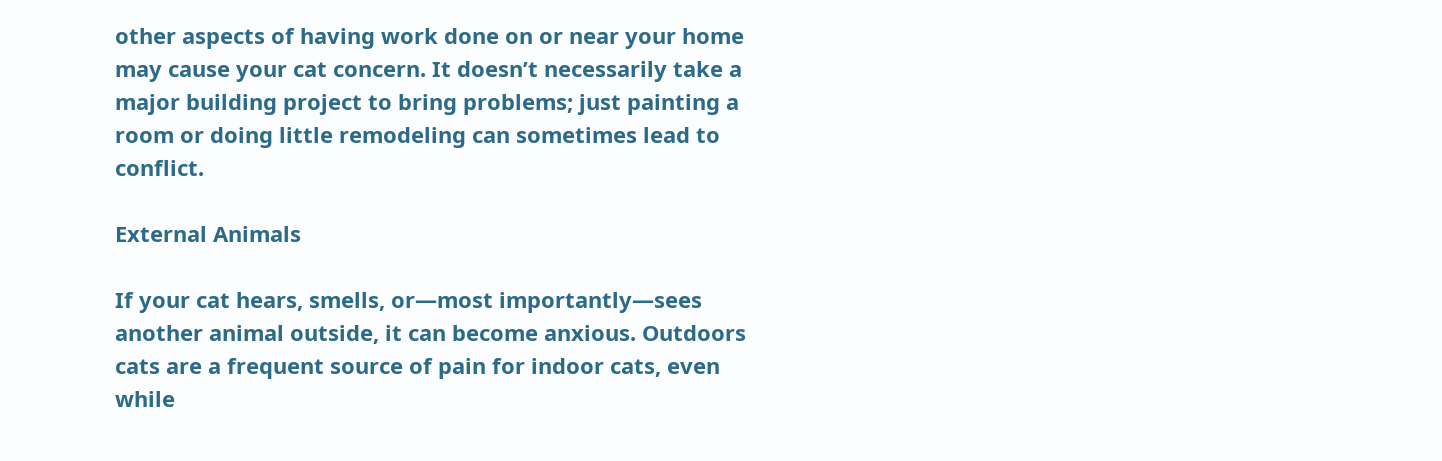other aspects of having work done on or near your home may cause your cat concern. It doesn’t necessarily take a major building project to bring problems; just painting a room or doing little remodeling can sometimes lead to conflict.

External Animals

If your cat hears, smells, or—most importantly—sees another animal outside, it can become anxious. Outdoors cats are a frequent source of pain for indoor cats, even while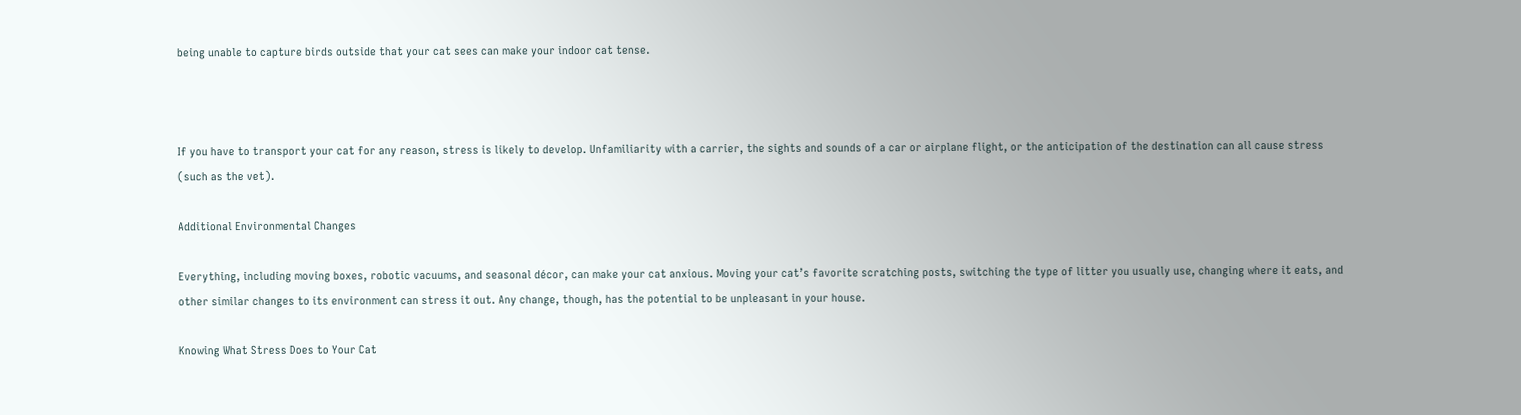being unable to capture birds outside that your cat sees can make your indoor cat tense.



If you have to transport your cat for any reason, stress is likely to develop. Unfamiliarity with a carrier, the sights and sounds of a car or airplane flight, or the anticipation of the destination can all cause stress (such as the vet).

Additional Environmental Changes

Everything, including moving boxes, robotic vacuums, and seasonal décor, can make your cat anxious. Moving your cat’s favorite scratching posts, switching the type of litter you usually use, changing where it eats, and other similar changes to its environment can stress it out. Any change, though, has the potential to be unpleasant in your house.

Knowing What Stress Does to Your Cat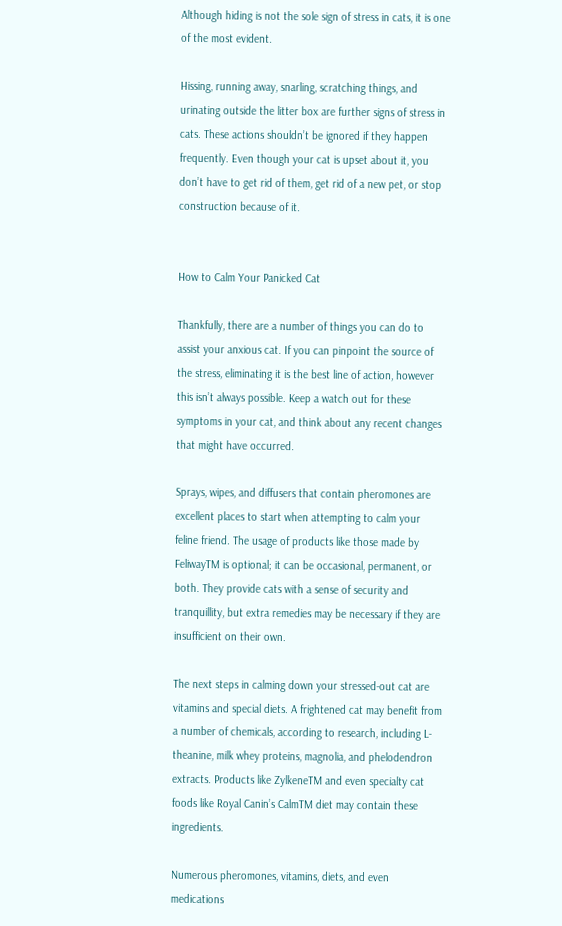Although hiding is not the sole sign of stress in cats, it is one of the most evident.

Hissing, running away, snarling, scratching things, and urinating outside the litter box are further signs of stress in cats. These actions shouldn’t be ignored if they happen frequently. Even though your cat is upset about it, you don’t have to get rid of them, get rid of a new pet, or stop construction because of it.


How to Calm Your Panicked Cat

Thankfully, there are a number of things you can do to assist your anxious cat. If you can pinpoint the source of the stress, eliminating it is the best line of action, however this isn’t always possible. Keep a watch out for these symptoms in your cat, and think about any recent changes that might have occurred.

Sprays, wipes, and diffusers that contain pheromones are excellent places to start when attempting to calm your feline friend. The usage of products like those made by FeliwayTM is optional; it can be occasional, permanent, or both. They provide cats with a sense of security and tranquillity, but extra remedies may be necessary if they are insufficient on their own.

The next steps in calming down your stressed-out cat are vitamins and special diets. A frightened cat may benefit from a number of chemicals, according to research, including L-theanine, milk whey proteins, magnolia, and phelodendron extracts. Products like ZylkeneTM and even specialty cat foods like Royal Canin’s CalmTM diet may contain these ingredients.

Numerous pheromones, vitamins, diets, and even medications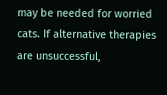may be needed for worried cats. If alternative therapies are unsuccessful,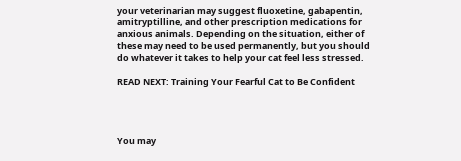your veterinarian may suggest fluoxetine, gabapentin, amitryptilline, and other prescription medications for anxious animals. Depending on the situation, either of these may need to be used permanently, but you should do whatever it takes to help your cat feel less stressed.

READ NEXT: Training Your Fearful Cat to Be Confident




You may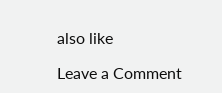also like

Leave a Comment